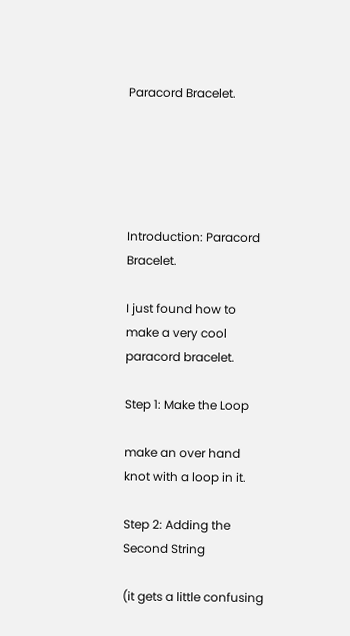Paracord Bracelet.





Introduction: Paracord Bracelet.

I just found how to make a very cool paracord bracelet.

Step 1: Make the Loop

make an over hand knot with a loop in it.

Step 2: Adding the Second String

(it gets a little confusing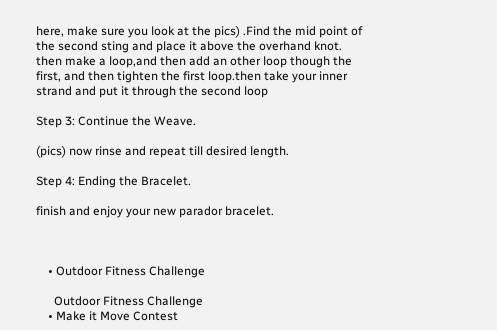here, make sure you look at the pics) .Find the mid point of the second sting and place it above the overhand knot. then make a loop,and then add an other loop though the first, and then tighten the first loop.then take your inner strand and put it through the second loop

Step 3: Continue the Weave.

(pics) now rinse and repeat till desired length.

Step 4: Ending the Bracelet.

finish and enjoy your new parador bracelet.



    • Outdoor Fitness Challenge

      Outdoor Fitness Challenge
    • Make it Move Contest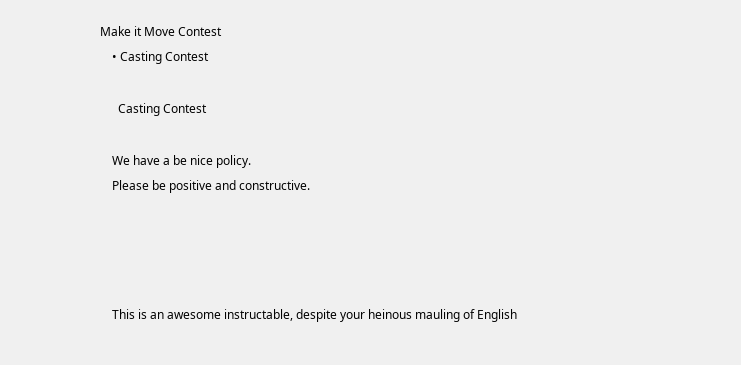Make it Move Contest
    • Casting Contest

      Casting Contest

    We have a be nice policy.
    Please be positive and constructive.




    This is an awesome instructable, despite your heinous mauling of English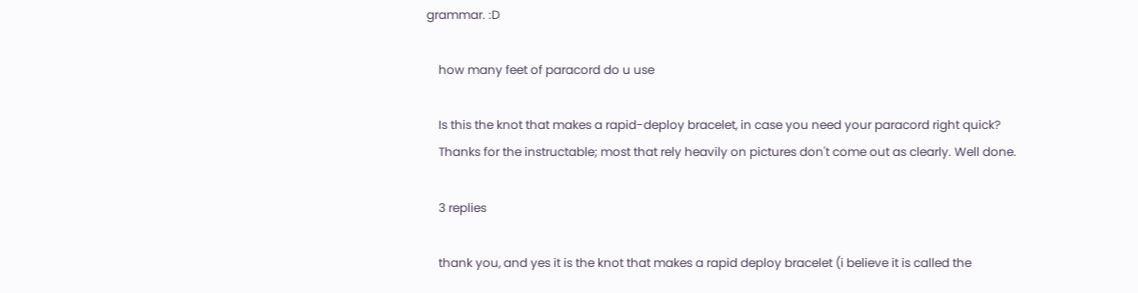grammar. :D

    how many feet of paracord do u use

    Is this the knot that makes a rapid-deploy bracelet, in case you need your paracord right quick?
    Thanks for the instructable; most that rely heavily on pictures don't come out as clearly. Well done.

    3 replies

    thank you, and yes it is the knot that makes a rapid deploy bracelet (i believe it is called the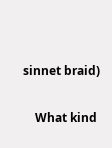sinnet braid)

    What kind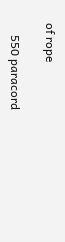of rope

    550 paracord